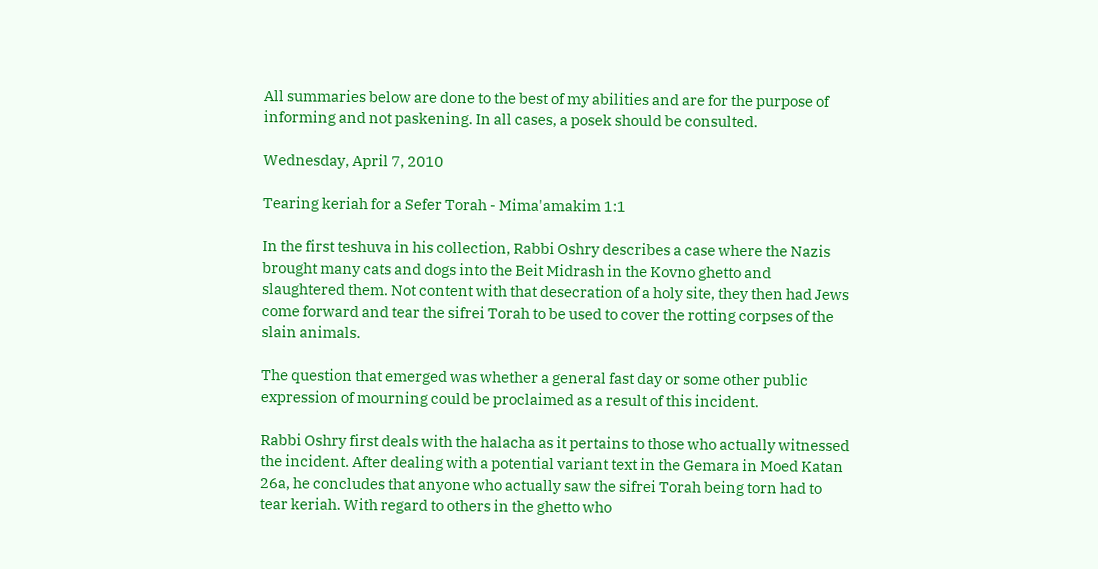All summaries below are done to the best of my abilities and are for the purpose of informing and not paskening. In all cases, a posek should be consulted.

Wednesday, April 7, 2010

Tearing keriah for a Sefer Torah - Mima'amakim 1:1

In the first teshuva in his collection, Rabbi Oshry describes a case where the Nazis brought many cats and dogs into the Beit Midrash in the Kovno ghetto and slaughtered them. Not content with that desecration of a holy site, they then had Jews come forward and tear the sifrei Torah to be used to cover the rotting corpses of the slain animals.

The question that emerged was whether a general fast day or some other public expression of mourning could be proclaimed as a result of this incident.

Rabbi Oshry first deals with the halacha as it pertains to those who actually witnessed the incident. After dealing with a potential variant text in the Gemara in Moed Katan 26a, he concludes that anyone who actually saw the sifrei Torah being torn had to tear keriah. With regard to others in the ghetto who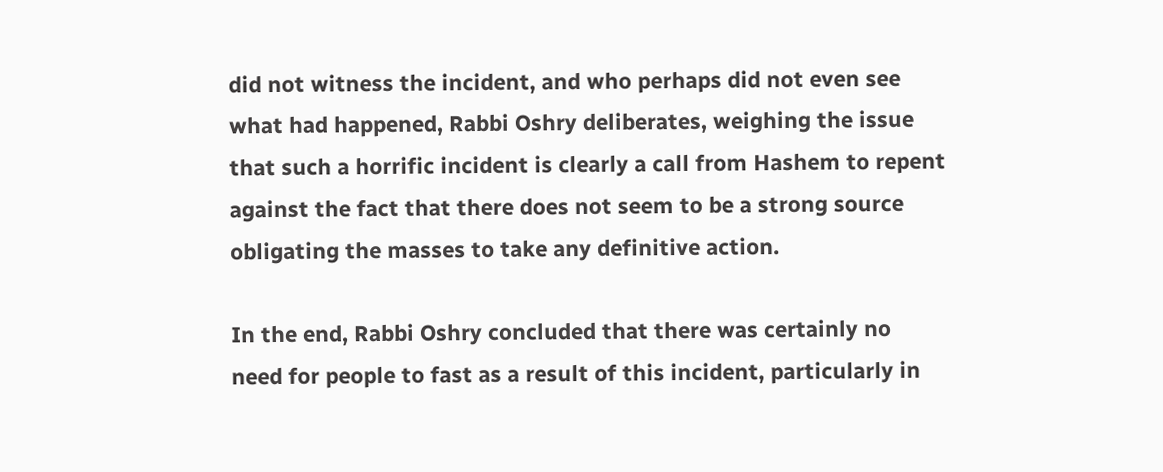did not witness the incident, and who perhaps did not even see what had happened, Rabbi Oshry deliberates, weighing the issue that such a horrific incident is clearly a call from Hashem to repent against the fact that there does not seem to be a strong source obligating the masses to take any definitive action.

In the end, Rabbi Oshry concluded that there was certainly no need for people to fast as a result of this incident, particularly in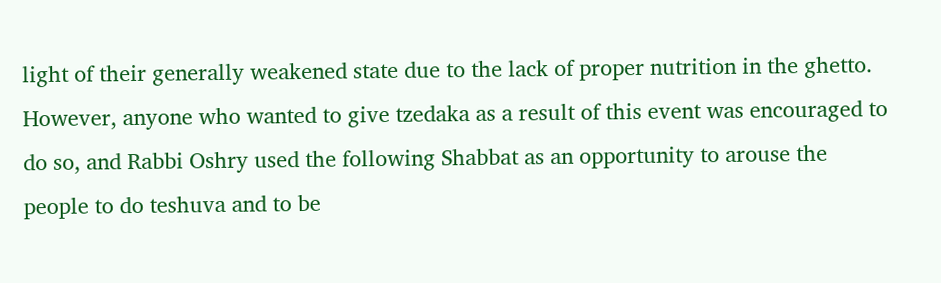light of their generally weakened state due to the lack of proper nutrition in the ghetto. However, anyone who wanted to give tzedaka as a result of this event was encouraged to do so, and Rabbi Oshry used the following Shabbat as an opportunity to arouse the people to do teshuva and to be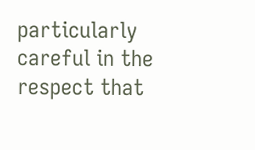particularly careful in the respect that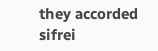they accorded sifrei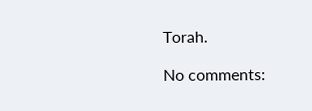Torah.

No comments: